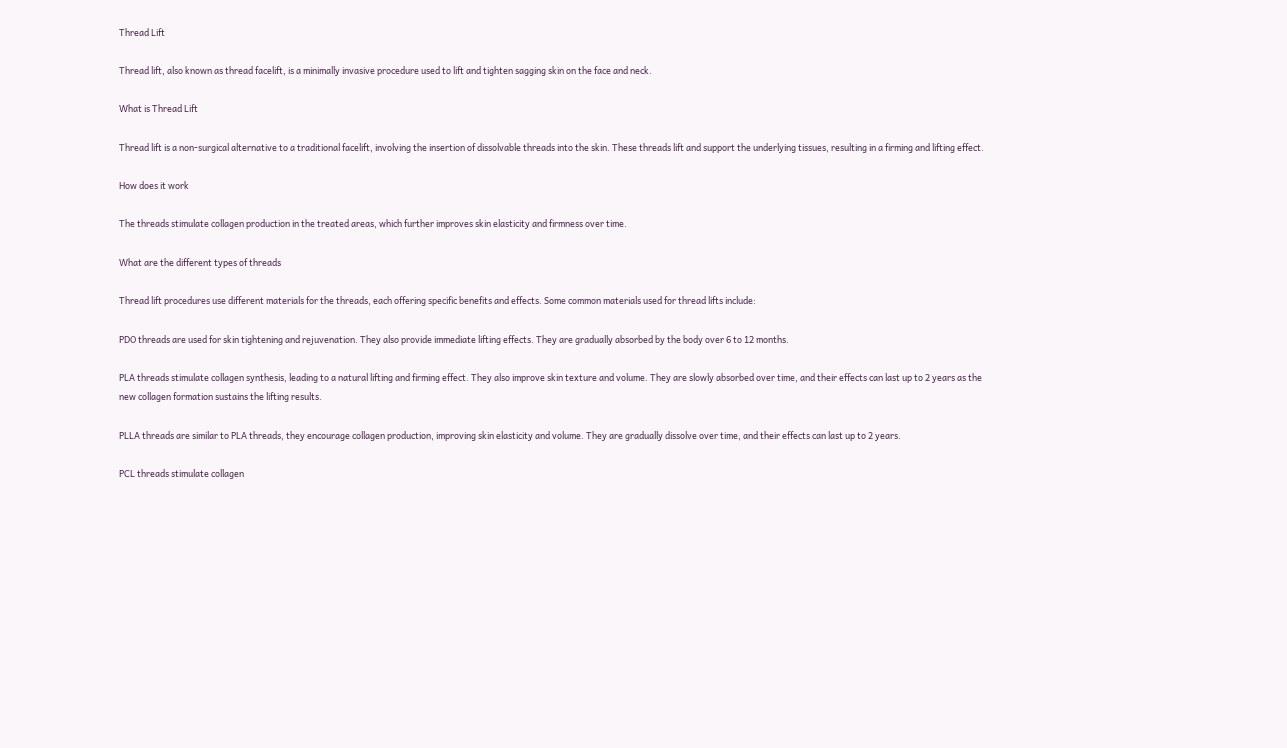Thread Lift

Thread lift, also known as thread facelift, is a minimally invasive procedure used to lift and tighten sagging skin on the face and neck.

What is Thread Lift

Thread lift is a non-surgical alternative to a traditional facelift, involving the insertion of dissolvable threads into the skin. These threads lift and support the underlying tissues, resulting in a firming and lifting effect.

How does it work

The threads stimulate collagen production in the treated areas, which further improves skin elasticity and firmness over time.

What are the different types of threads

Thread lift procedures use different materials for the threads, each offering specific benefits and effects. Some common materials used for thread lifts include:

PDO threads are used for skin tightening and rejuvenation. They also provide immediate lifting effects. They are gradually absorbed by the body over 6 to 12 months.

PLA threads stimulate collagen synthesis, leading to a natural lifting and firming effect. They also improve skin texture and volume. They are slowly absorbed over time, and their effects can last up to 2 years as the new collagen formation sustains the lifting results.

PLLA threads are similar to PLA threads, they encourage collagen production, improving skin elasticity and volume. They are gradually dissolve over time, and their effects can last up to 2 years.

PCL threads stimulate collagen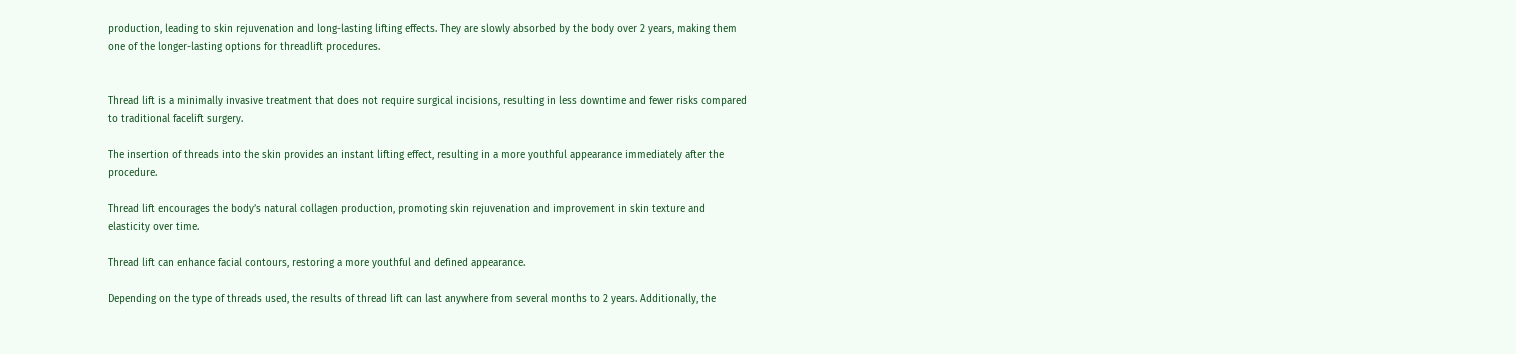production, leading to skin rejuvenation and long-lasting lifting effects. They are slowly absorbed by the body over 2 years, making them one of the longer-lasting options for threadlift procedures.


Thread lift is a minimally invasive treatment that does not require surgical incisions, resulting in less downtime and fewer risks compared to traditional facelift surgery.

The insertion of threads into the skin provides an instant lifting effect, resulting in a more youthful appearance immediately after the procedure.

Thread lift encourages the body’s natural collagen production, promoting skin rejuvenation and improvement in skin texture and elasticity over time.

Thread lift can enhance facial contours, restoring a more youthful and defined appearance.

Depending on the type of threads used, the results of thread lift can last anywhere from several months to 2 years. Additionally, the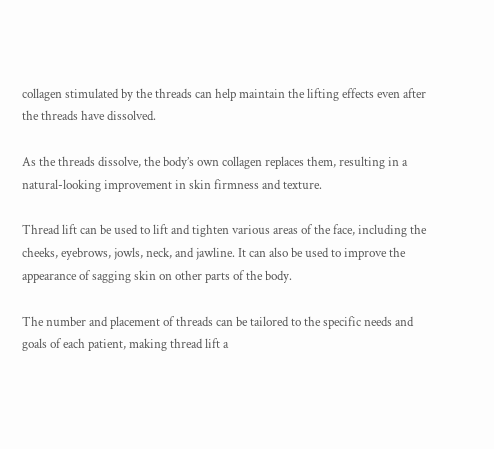collagen stimulated by the threads can help maintain the lifting effects even after the threads have dissolved.

As the threads dissolve, the body’s own collagen replaces them, resulting in a natural-looking improvement in skin firmness and texture.

Thread lift can be used to lift and tighten various areas of the face, including the cheeks, eyebrows, jowls, neck, and jawline. It can also be used to improve the appearance of sagging skin on other parts of the body.

The number and placement of threads can be tailored to the specific needs and goals of each patient, making thread lift a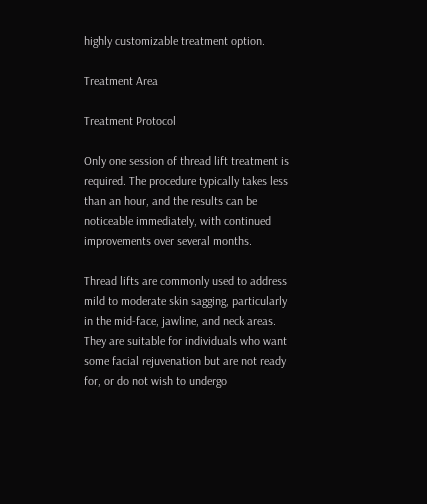highly customizable treatment option.

Treatment Area

Treatment Protocol

Only one session of thread lift treatment is required. The procedure typically takes less than an hour, and the results can be noticeable immediately, with continued improvements over several months.

Thread lifts are commonly used to address mild to moderate skin sagging, particularly in the mid-face, jawline, and neck areas. They are suitable for individuals who want some facial rejuvenation but are not ready for, or do not wish to undergo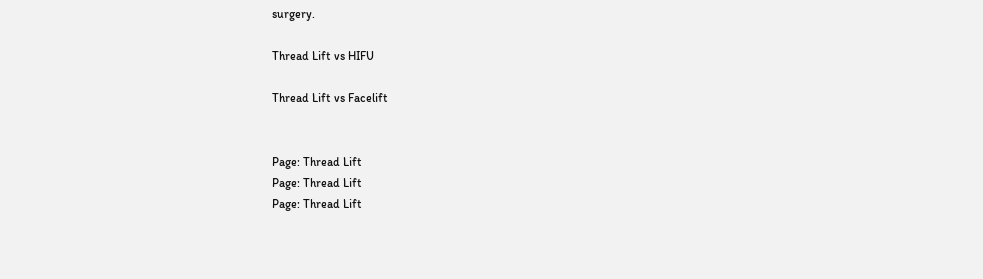surgery.

Thread Lift vs HIFU

Thread Lift vs Facelift


Page: Thread Lift
Page: Thread Lift
Page: Thread Lift